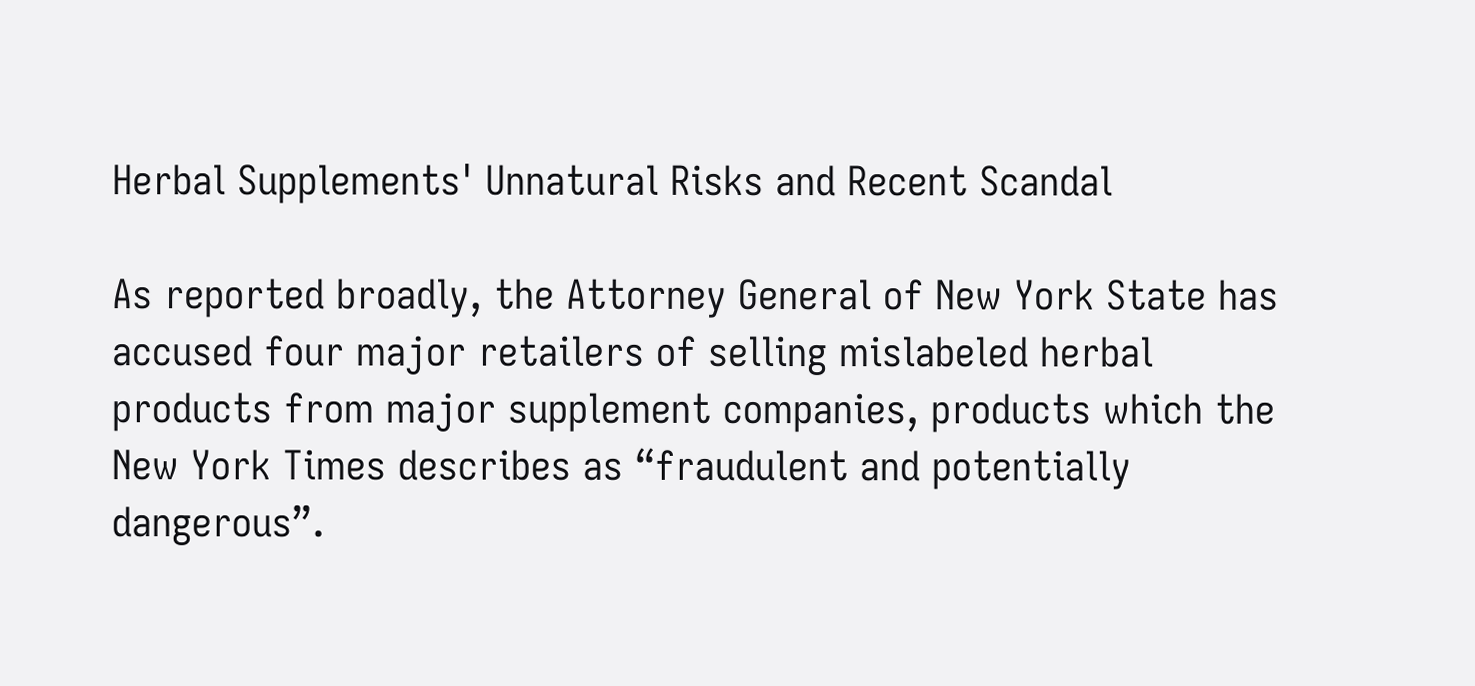Herbal Supplements' Unnatural Risks and Recent Scandal

As reported broadly, the Attorney General of New York State has accused four major retailers of selling mislabeled herbal products from major supplement companies, products which the New York Times describes as “fraudulent and potentially dangerous”.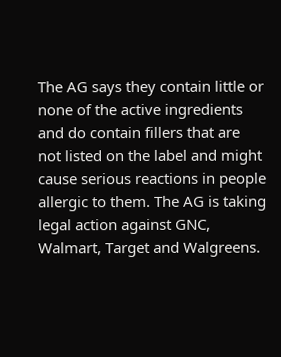The AG says they contain little or none of the active ingredients and do contain fillers that are not listed on the label and might cause serious reactions in people allergic to them. The AG is taking legal action against GNC, Walmart, Target and Walgreens.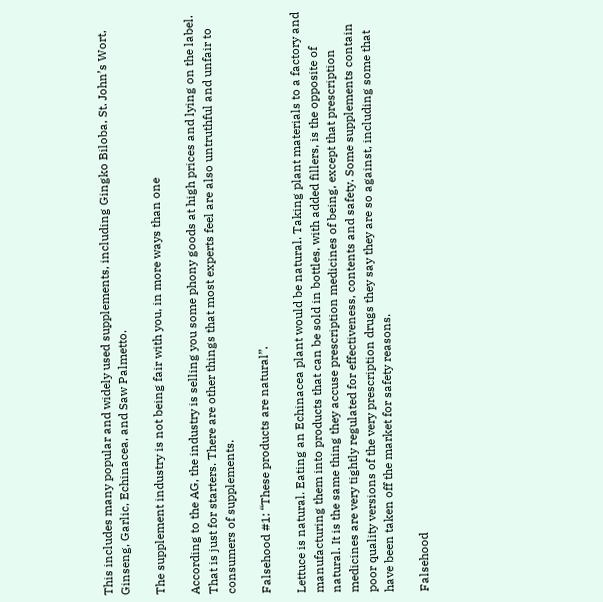This includes many popular and widely used supplements, including Gingko Biloba, St. John’s Wort, Ginseng, Garlic, Echinacea, and Saw Palmetto.

The supplement industry is not being fair with you, in more ways than one

According to the AG, the industry is selling you some phony goods at high prices and lying on the label. That is just for starters. There are other things that most experts feel are also untruthful and unfair to consumers of supplements.

Falsehood #1: “These products are natural”.

Lettuce is natural. Eating an Echinacea plant would be natural. Taking plant materials to a factory and manufacturing them into products that can be sold in bottles, with added fillers, is the opposite of natural. It is the same thing they accuse prescription medicines of being, except that prescription medicines are very tightly regulated for effectiveness, contents and safety. Some supplements contain poor quality versions of the very prescription drugs they say they are so against, including some that have been taken off the market for safety reasons.

Falsehood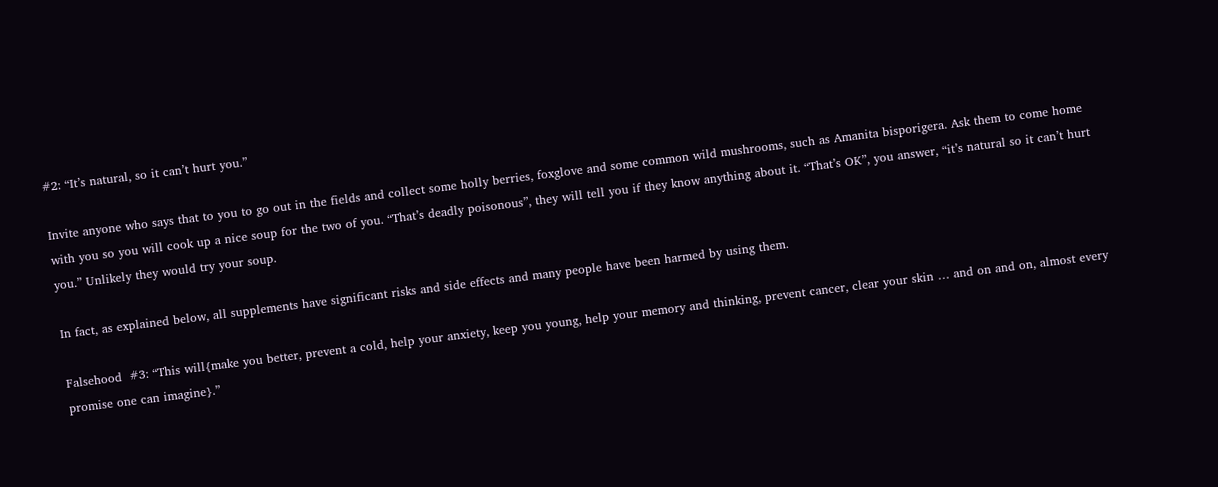#2: “It’s natural, so it can’t hurt you.”

Invite anyone who says that to you to go out in the fields and collect some holly berries, foxglove and some common wild mushrooms, such as Amanita bisporigera. Ask them to come home with you so you will cook up a nice soup for the two of you. “That’s deadly poisonous”, they will tell you if they know anything about it. “That’s OK”, you answer, “it’s natural so it can’t hurt you.” Unlikely they would try your soup.

In fact, as explained below, all supplements have significant risks and side effects and many people have been harmed by using them.

Falsehood  #3: “This will{make you better, prevent a cold, help your anxiety, keep you young, help your memory and thinking, prevent cancer, clear your skin … and on and on, almost every promise one can imagine}.”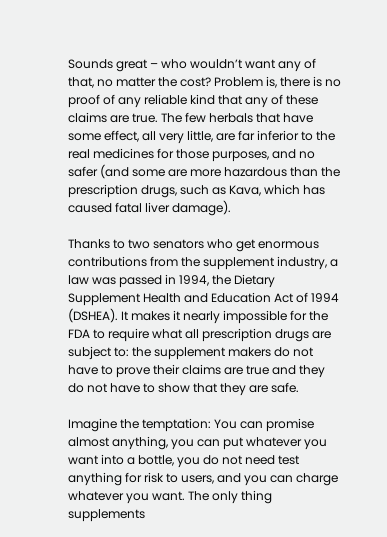Sounds great – who wouldn’t want any of that, no matter the cost? Problem is, there is no proof of any reliable kind that any of these claims are true. The few herbals that have some effect, all very little, are far inferior to the real medicines for those purposes, and no safer (and some are more hazardous than the prescription drugs, such as Kava, which has caused fatal liver damage).

Thanks to two senators who get enormous contributions from the supplement industry, a law was passed in 1994, the Dietary Supplement Health and Education Act of 1994 (DSHEA). It makes it nearly impossible for the FDA to require what all prescription drugs are subject to: the supplement makers do not have to prove their claims are true and they do not have to show that they are safe.

Imagine the temptation: You can promise almost anything, you can put whatever you want into a bottle, you do not need test anything for risk to users, and you can charge whatever you want. The only thing supplements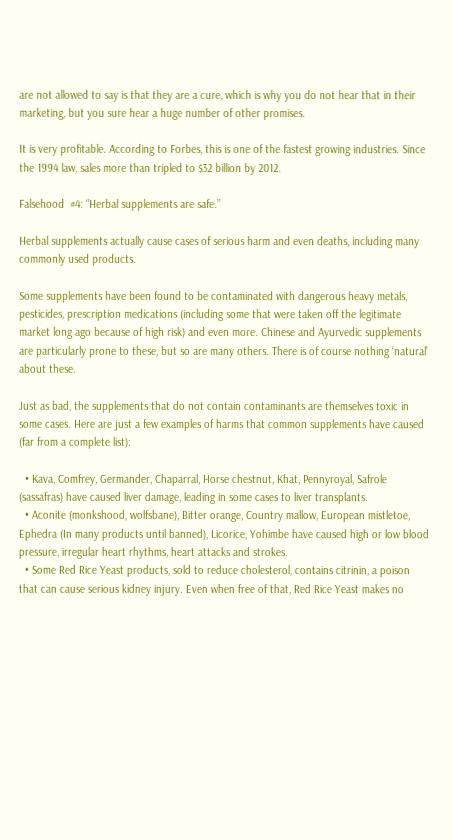are not allowed to say is that they are a cure, which is why you do not hear that in their marketing, but you sure hear a huge number of other promises.

It is very profitable. According to Forbes, this is one of the fastest growing industries. Since the 1994 law, sales more than tripled to $32 billion by 2012.

Falsehood  #4: “Herbal supplements are safe.”

Herbal supplements actually cause cases of serious harm and even deaths, including many commonly used products.

Some supplements have been found to be contaminated with dangerous heavy metals, pesticides, prescription medications (including some that were taken off the legitimate market long ago because of high risk) and even more. Chinese and Ayurvedic supplements are particularly prone to these, but so are many others. There is of course nothing ‘natural’ about these.

Just as bad, the supplements that do not contain contaminants are themselves toxic in some cases. Here are just a few examples of harms that common supplements have caused (far from a complete list):

  • Kava, Comfrey, Germander, Chaparral, Horse chestnut, Khat, Pennyroyal, Safrole (sassafras) have caused liver damage, leading in some cases to liver transplants.
  • Aconite (monkshood, wolfsbane), Bitter orange, Country mallow, European mistletoe, Ephedra (In many products until banned), Licorice, Yohimbe have caused high or low blood pressure, irregular heart rhythms, heart attacks and strokes.
  • Some Red Rice Yeast products, sold to reduce cholesterol, contains citrinin, a poison that can cause serious kidney injury. Even when free of that, Red Rice Yeast makes no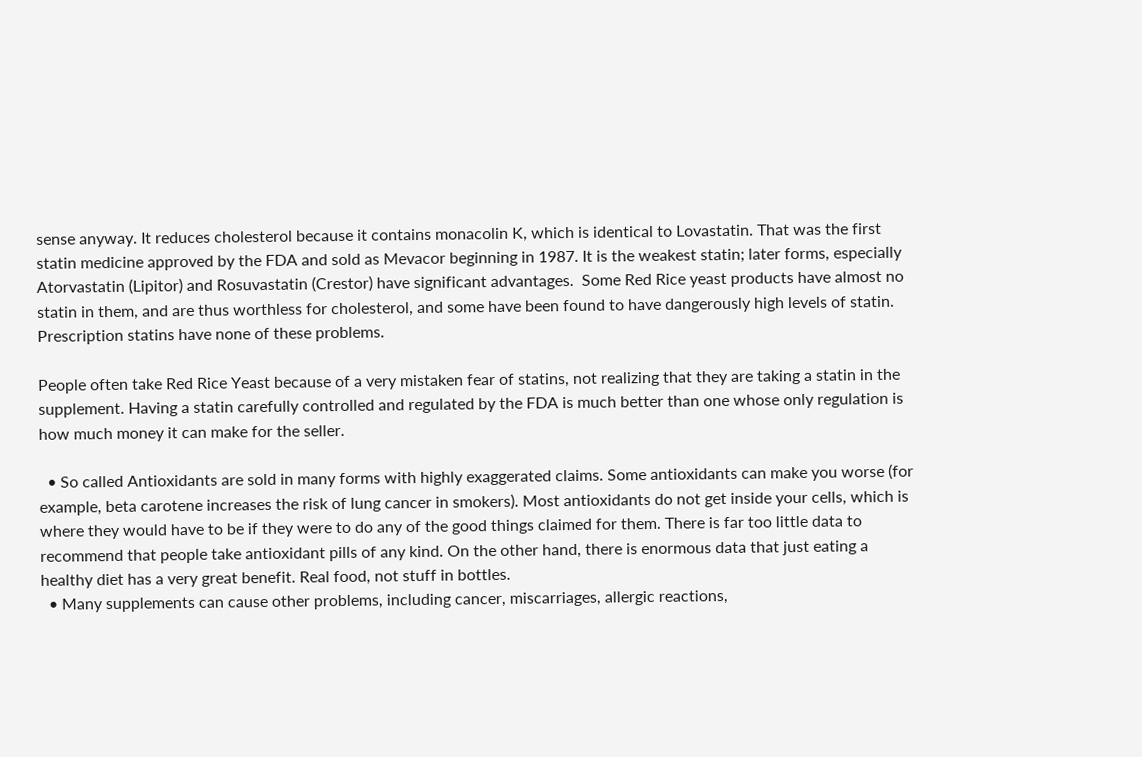sense anyway. It reduces cholesterol because it contains monacolin K, which is identical to Lovastatin. That was the first statin medicine approved by the FDA and sold as Mevacor beginning in 1987. It is the weakest statin; later forms, especially Atorvastatin (Lipitor) and Rosuvastatin (Crestor) have significant advantages.  Some Red Rice yeast products have almost no statin in them, and are thus worthless for cholesterol, and some have been found to have dangerously high levels of statin. Prescription statins have none of these problems.

People often take Red Rice Yeast because of a very mistaken fear of statins, not realizing that they are taking a statin in the supplement. Having a statin carefully controlled and regulated by the FDA is much better than one whose only regulation is how much money it can make for the seller.

  • So called Antioxidants are sold in many forms with highly exaggerated claims. Some antioxidants can make you worse (for example, beta carotene increases the risk of lung cancer in smokers). Most antioxidants do not get inside your cells, which is where they would have to be if they were to do any of the good things claimed for them. There is far too little data to recommend that people take antioxidant pills of any kind. On the other hand, there is enormous data that just eating a healthy diet has a very great benefit. Real food, not stuff in bottles.
  • Many supplements can cause other problems, including cancer, miscarriages, allergic reactions,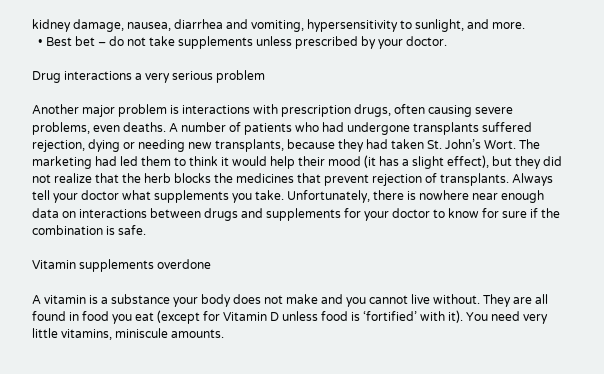kidney damage, nausea, diarrhea and vomiting, hypersensitivity to sunlight, and more.
  • Best bet – do not take supplements unless prescribed by your doctor.

Drug interactions a very serious problem

Another major problem is interactions with prescription drugs, often causing severe problems, even deaths. A number of patients who had undergone transplants suffered rejection, dying or needing new transplants, because they had taken St. John’s Wort. The marketing had led them to think it would help their mood (it has a slight effect), but they did not realize that the herb blocks the medicines that prevent rejection of transplants. Always tell your doctor what supplements you take. Unfortunately, there is nowhere near enough data on interactions between drugs and supplements for your doctor to know for sure if the combination is safe.

Vitamin supplements overdone

A vitamin is a substance your body does not make and you cannot live without. They are all found in food you eat (except for Vitamin D unless food is ‘fortified’ with it). You need very little vitamins, miniscule amounts.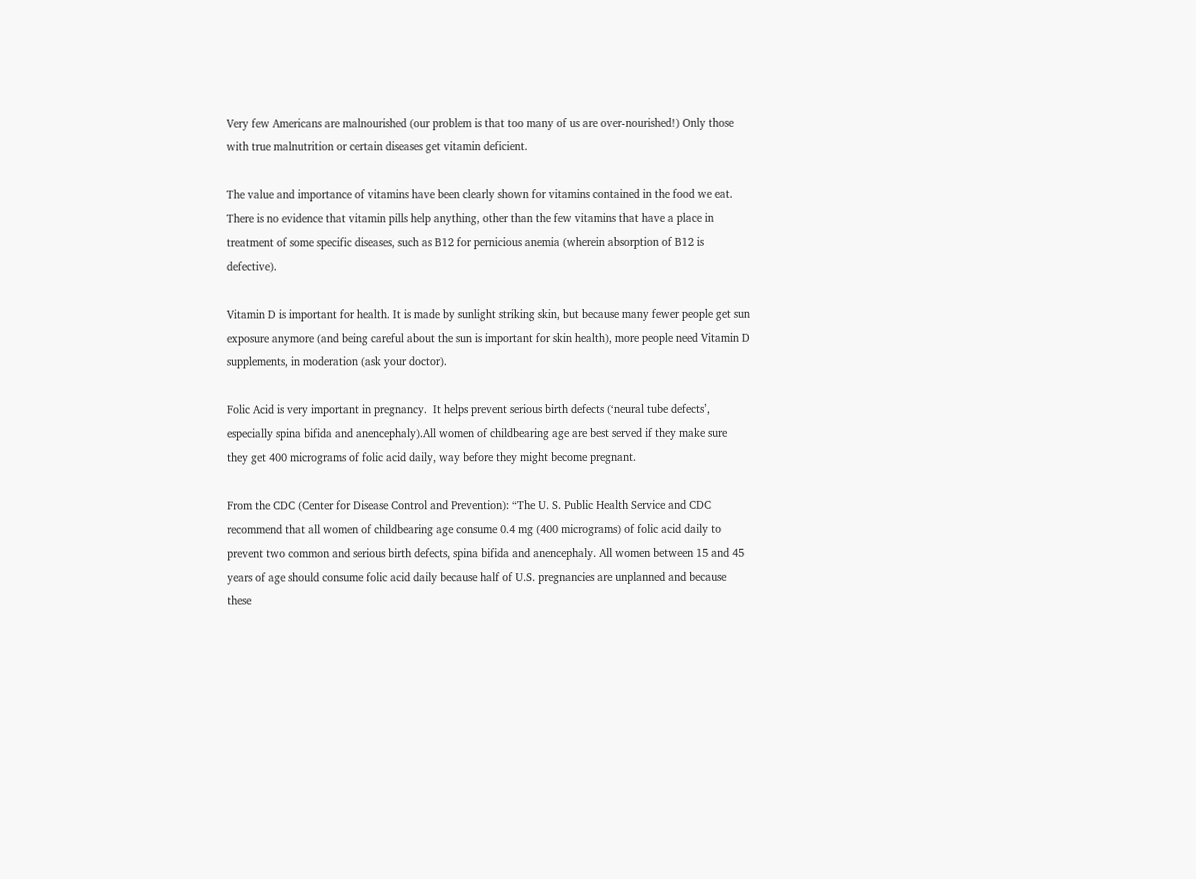Very few Americans are malnourished (our problem is that too many of us are over-nourished!) Only those with true malnutrition or certain diseases get vitamin deficient.

The value and importance of vitamins have been clearly shown for vitamins contained in the food we eat. There is no evidence that vitamin pills help anything, other than the few vitamins that have a place in treatment of some specific diseases, such as B12 for pernicious anemia (wherein absorption of B12 is defective).

Vitamin D is important for health. It is made by sunlight striking skin, but because many fewer people get sun exposure anymore (and being careful about the sun is important for skin health), more people need Vitamin D supplements, in moderation (ask your doctor).

Folic Acid is very important in pregnancy.  It helps prevent serious birth defects (‘neural tube defects’, especially spina bifida and anencephaly).All women of childbearing age are best served if they make sure they get 400 micrograms of folic acid daily, way before they might become pregnant.

From the CDC (Center for Disease Control and Prevention): “The U. S. Public Health Service and CDC recommend that all women of childbearing age consume 0.4 mg (400 micrograms) of folic acid daily to prevent two common and serious birth defects, spina bifida and anencephaly. All women between 15 and 45 years of age should consume folic acid daily because half of U.S. pregnancies are unplanned and because these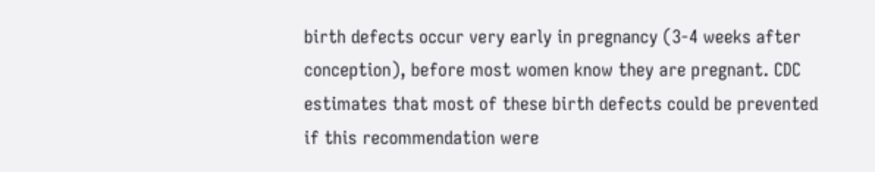birth defects occur very early in pregnancy (3-4 weeks after conception), before most women know they are pregnant. CDC estimates that most of these birth defects could be prevented if this recommendation were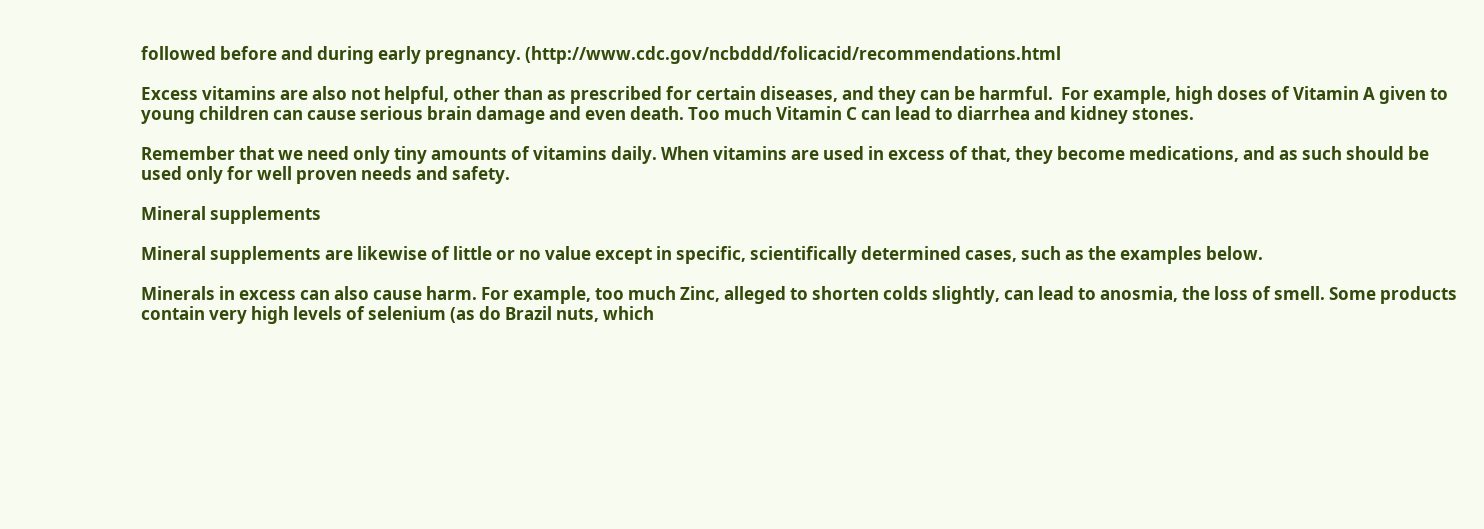followed before and during early pregnancy. (http://www.cdc.gov/ncbddd/folicacid/recommendations.html

Excess vitamins are also not helpful, other than as prescribed for certain diseases, and they can be harmful.  For example, high doses of Vitamin A given to young children can cause serious brain damage and even death. Too much Vitamin C can lead to diarrhea and kidney stones.

Remember that we need only tiny amounts of vitamins daily. When vitamins are used in excess of that, they become medications, and as such should be used only for well proven needs and safety.

Mineral supplements

Mineral supplements are likewise of little or no value except in specific, scientifically determined cases, such as the examples below.

Minerals in excess can also cause harm. For example, too much Zinc, alleged to shorten colds slightly, can lead to anosmia, the loss of smell. Some products contain very high levels of selenium (as do Brazil nuts, which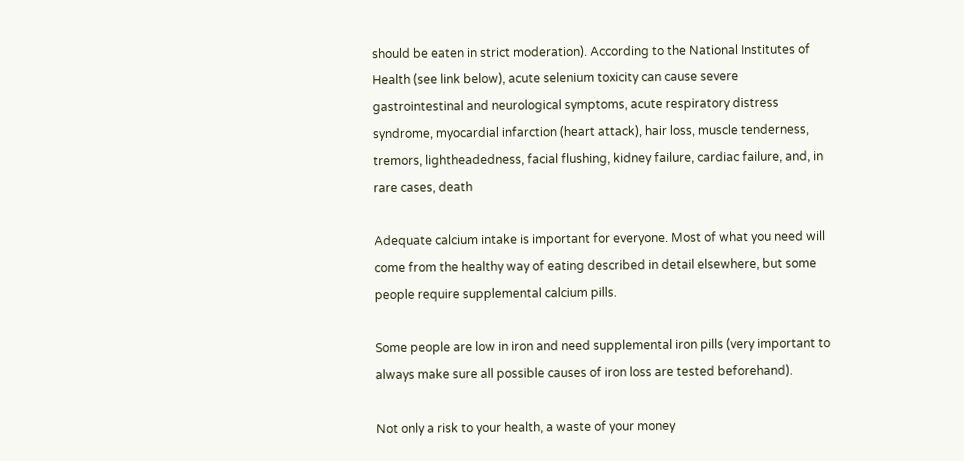should be eaten in strict moderation). According to the National Institutes of Health (see link below), acute selenium toxicity can cause severe gastrointestinal and neurological symptoms, acute respiratory distress syndrome, myocardial infarction (heart attack), hair loss, muscle tenderness, tremors, lightheadedness, facial flushing, kidney failure, cardiac failure, and, in rare cases, death

Adequate calcium intake is important for everyone. Most of what you need will come from the healthy way of eating described in detail elsewhere, but some people require supplemental calcium pills.

Some people are low in iron and need supplemental iron pills (very important to always make sure all possible causes of iron loss are tested beforehand).

Not only a risk to your health, a waste of your money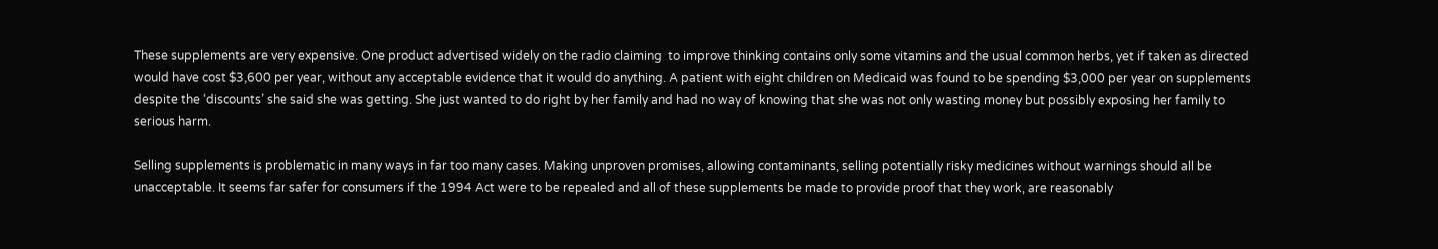These supplements are very expensive. One product advertised widely on the radio claiming  to improve thinking contains only some vitamins and the usual common herbs, yet if taken as directed would have cost $3,600 per year, without any acceptable evidence that it would do anything. A patient with eight children on Medicaid was found to be spending $3,000 per year on supplements despite the ‘discounts’ she said she was getting. She just wanted to do right by her family and had no way of knowing that she was not only wasting money but possibly exposing her family to serious harm.

Selling supplements is problematic in many ways in far too many cases. Making unproven promises, allowing contaminants, selling potentially risky medicines without warnings should all be unacceptable. It seems far safer for consumers if the 1994 Act were to be repealed and all of these supplements be made to provide proof that they work, are reasonably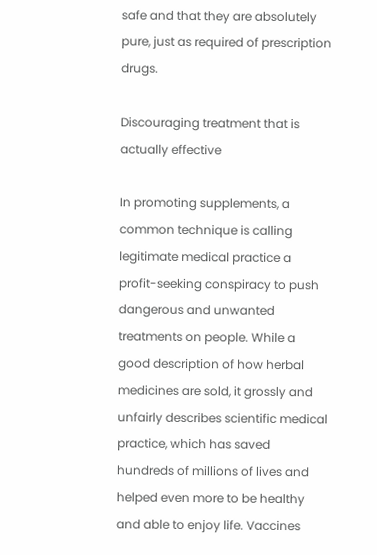safe and that they are absolutely pure, just as required of prescription drugs.

Discouraging treatment that is actually effective

In promoting supplements, a common technique is calling legitimate medical practice a profit-seeking conspiracy to push dangerous and unwanted treatments on people. While a good description of how herbal medicines are sold, it grossly and unfairly describes scientific medical practice, which has saved hundreds of millions of lives and helped even more to be healthy and able to enjoy life. Vaccines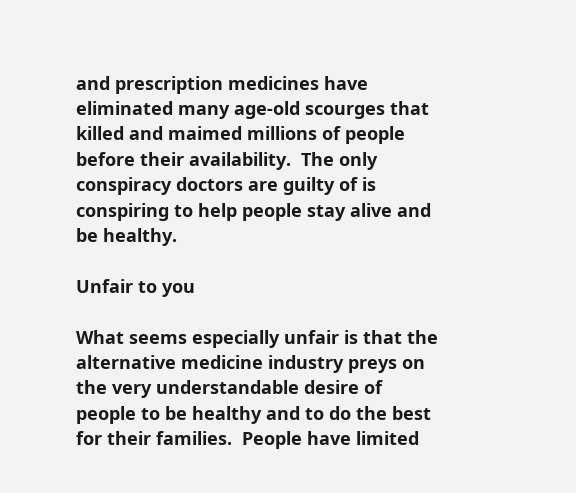and prescription medicines have eliminated many age-old scourges that killed and maimed millions of people before their availability.  The only conspiracy doctors are guilty of is conspiring to help people stay alive and be healthy.

Unfair to you

What seems especially unfair is that the alternative medicine industry preys on the very understandable desire of people to be healthy and to do the best for their families.  People have limited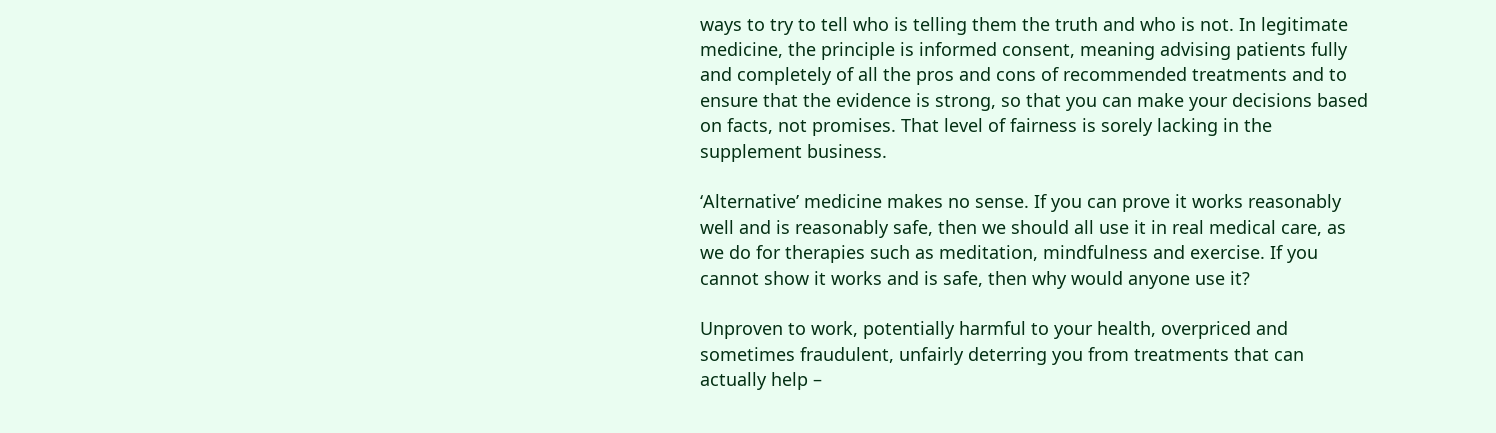ways to try to tell who is telling them the truth and who is not. In legitimate medicine, the principle is informed consent, meaning advising patients fully and completely of all the pros and cons of recommended treatments and to ensure that the evidence is strong, so that you can make your decisions based on facts, not promises. That level of fairness is sorely lacking in the supplement business.

‘Alternative’ medicine makes no sense. If you can prove it works reasonably well and is reasonably safe, then we should all use it in real medical care, as we do for therapies such as meditation, mindfulness and exercise. If you cannot show it works and is safe, then why would anyone use it?

Unproven to work, potentially harmful to your health, overpriced and sometimes fraudulent, unfairly deterring you from treatments that can actually help –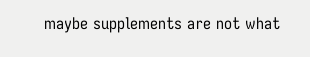maybe supplements are not what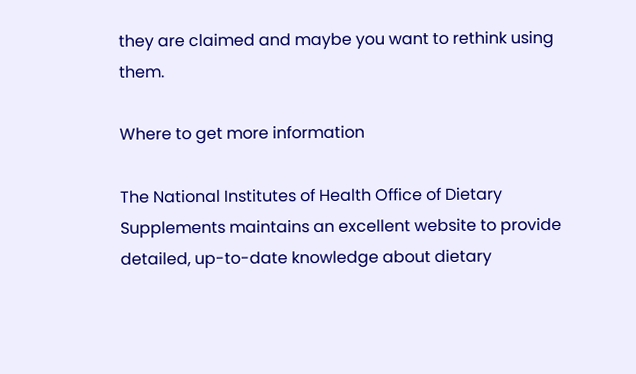they are claimed and maybe you want to rethink using them.

Where to get more information

The National Institutes of Health Office of Dietary Supplements maintains an excellent website to provide detailed, up-to-date knowledge about dietary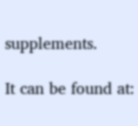supplements.

It can be found at: